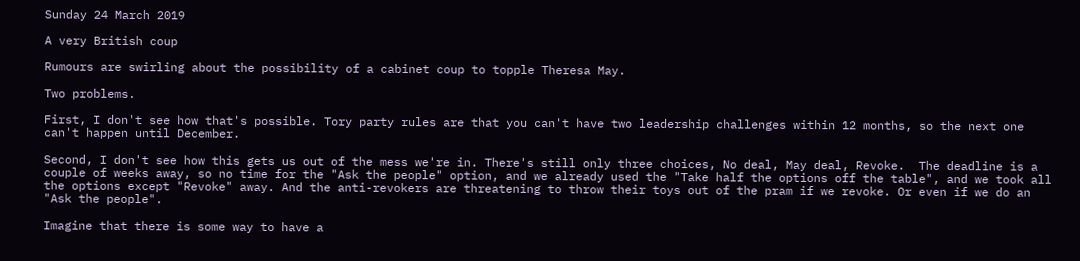Sunday 24 March 2019

A very British coup

Rumours are swirling about the possibility of a cabinet coup to topple Theresa May.

Two problems.

First, I don't see how that's possible. Tory party rules are that you can't have two leadership challenges within 12 months, so the next one can't happen until December.

Second, I don't see how this gets us out of the mess we're in. There's still only three choices, No deal, May deal, Revoke.  The deadline is a couple of weeks away, so no time for the "Ask the people" option, and we already used the "Take half the options off the table", and we took all the options except "Revoke" away. And the anti-revokers are threatening to throw their toys out of the pram if we revoke. Or even if we do an "Ask the people".

Imagine that there is some way to have a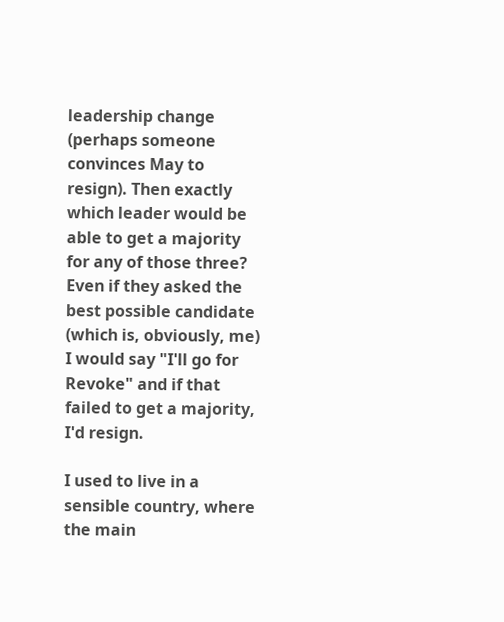leadership change (perhaps someone convinces May to resign). Then exactly which leader would be able to get a majority for any of those three? Even if they asked the best possible candidate (which is, obviously, me) I would say "I'll go for Revoke" and if that failed to get a majority, I'd resign.

I used to live in a sensible country, where the main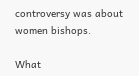controversy was about women bishops.

What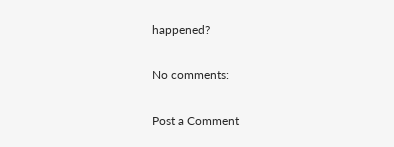happened?

No comments:

Post a Comment